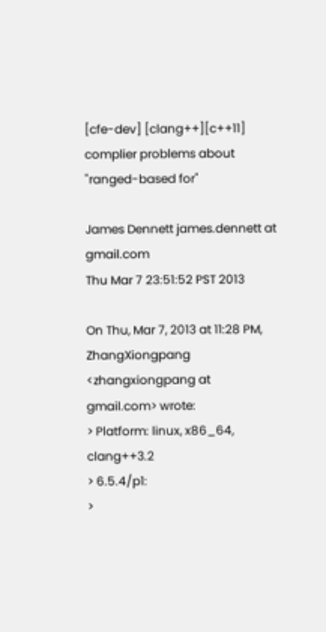[cfe-dev] [clang++][c++11] complier problems about "ranged-based for"

James Dennett james.dennett at gmail.com
Thu Mar 7 23:51:52 PST 2013

On Thu, Mar 7, 2013 at 11:28 PM, ZhangXiongpang
<zhangxiongpang at gmail.com> wrote:
> Platform: linux, x86_64, clang++3.2
> 6.5.4/p1:
>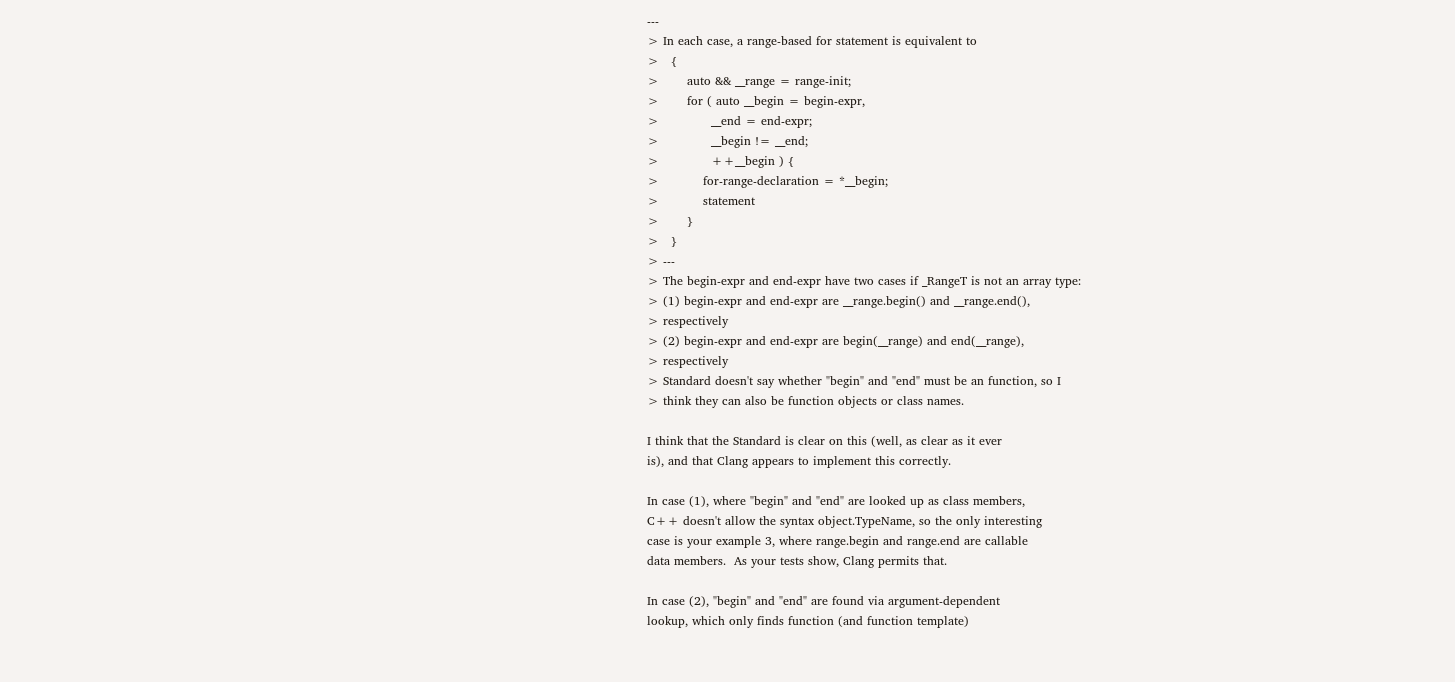---
> In each case, a range-based for statement is equivalent to
>   {
>       auto && __range = range-init;
>       for ( auto __begin = begin-expr,
>             __end = end-expr;
>             __begin != __end;
>             ++__begin ) {
>           for-range-declaration = *__begin;
>           statement
>       }
>   }
> ---
> The begin-expr and end-expr have two cases if _RangeT is not an array type:
> (1) begin-expr and end-expr are __range.begin() and __range.end(),
> respectively
> (2) begin-expr and end-expr are begin(__range) and end(__range),
> respectively
> Standard doesn't say whether "begin" and "end" must be an function, so I
> think they can also be function objects or class names.

I think that the Standard is clear on this (well, as clear as it ever
is), and that Clang appears to implement this correctly.

In case (1), where "begin" and "end" are looked up as class members,
C++ doesn't allow the syntax object.TypeName, so the only interesting
case is your example 3, where range.begin and range.end are callable
data members.  As your tests show, Clang permits that.

In case (2), "begin" and "end" are found via argument-dependent
lookup, which only finds function (and function template)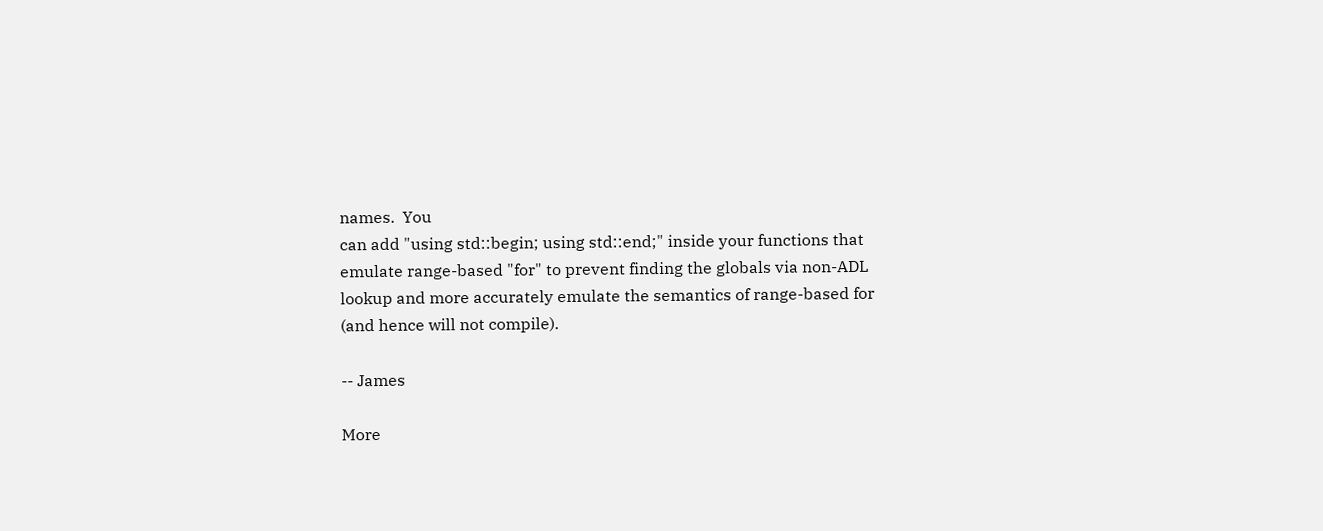names.  You
can add "using std::begin; using std::end;" inside your functions that
emulate range-based "for" to prevent finding the globals via non-ADL
lookup and more accurately emulate the semantics of range-based for
(and hence will not compile).

-- James

More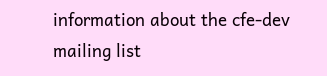information about the cfe-dev mailing list